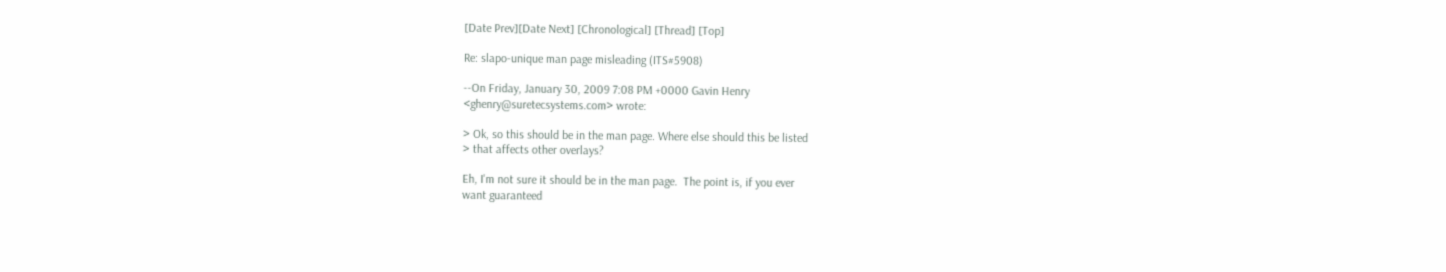[Date Prev][Date Next] [Chronological] [Thread] [Top]

Re: slapo-unique man page misleading (ITS#5908)

--On Friday, January 30, 2009 7:08 PM +0000 Gavin Henry
<ghenry@suretecsystems.com> wrote:

> Ok, so this should be in the man page. Where else should this be listed
> that affects other overlays?

Eh, I'm not sure it should be in the man page.  The point is, if you ever
want guaranteed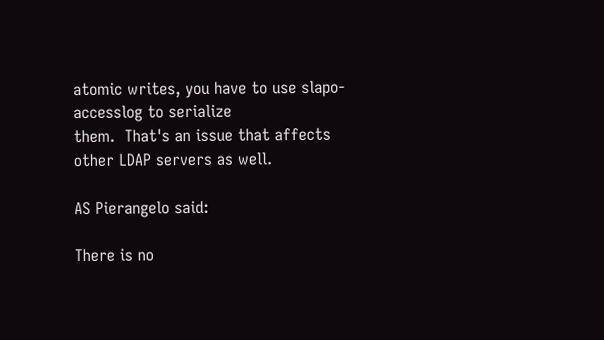atomic writes, you have to use slapo-accesslog to serialize
them.  That's an issue that affects other LDAP servers as well.

AS Pierangelo said:

There is no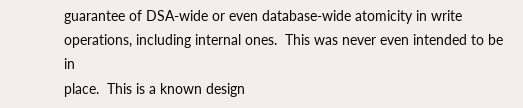guarantee of DSA-wide or even database-wide atomicity in write
operations, including internal ones.  This was never even intended to be in
place.  This is a known design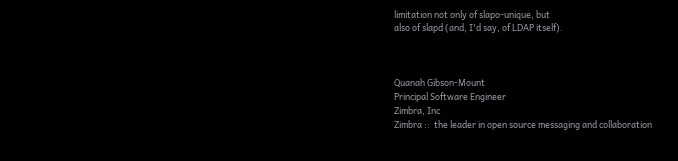limitation not only of slapo-unique, but
also of slapd (and, I'd say, of LDAP itself).



Quanah Gibson-Mount
Principal Software Engineer
Zimbra, Inc
Zimbra ::  the leader in open source messaging and collaboration